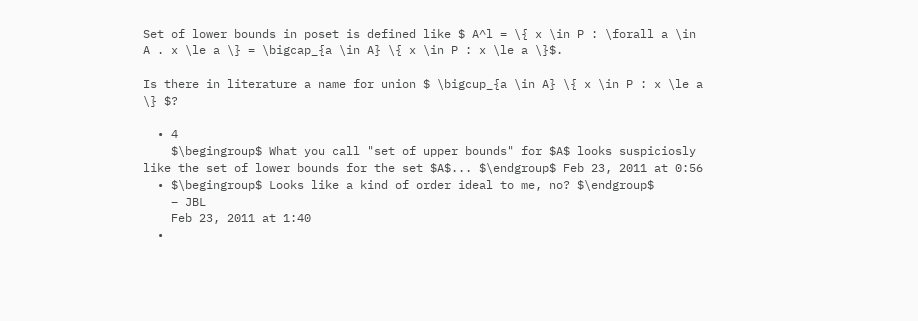Set of lower bounds in poset is defined like $ A^l = \{ x \in P : \forall a \in A . x \le a \} = \bigcap_{a \in A} \{ x \in P : x \le a \}$.

Is there in literature a name for union $ \bigcup_{a \in A} \{ x \in P : x \le a \} $?

  • 4
    $\begingroup$ What you call "set of upper bounds" for $A$ looks suspiciosly like the set of lower bounds for the set $A$... $\endgroup$ Feb 23, 2011 at 0:56
  • $\begingroup$ Looks like a kind of order ideal to me, no? $\endgroup$
    – JBL
    Feb 23, 2011 at 1:40
  •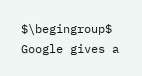$\begingroup$ Google gives a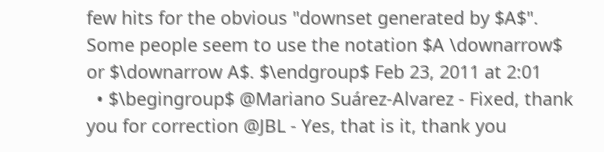few hits for the obvious "downset generated by $A$". Some people seem to use the notation $A \downarrow$ or $\downarrow A$. $\endgroup$ Feb 23, 2011 at 2:01
  • $\begingroup$ @Mariano Suárez-Alvarez - Fixed, thank you for correction @JBL - Yes, that is it, thank you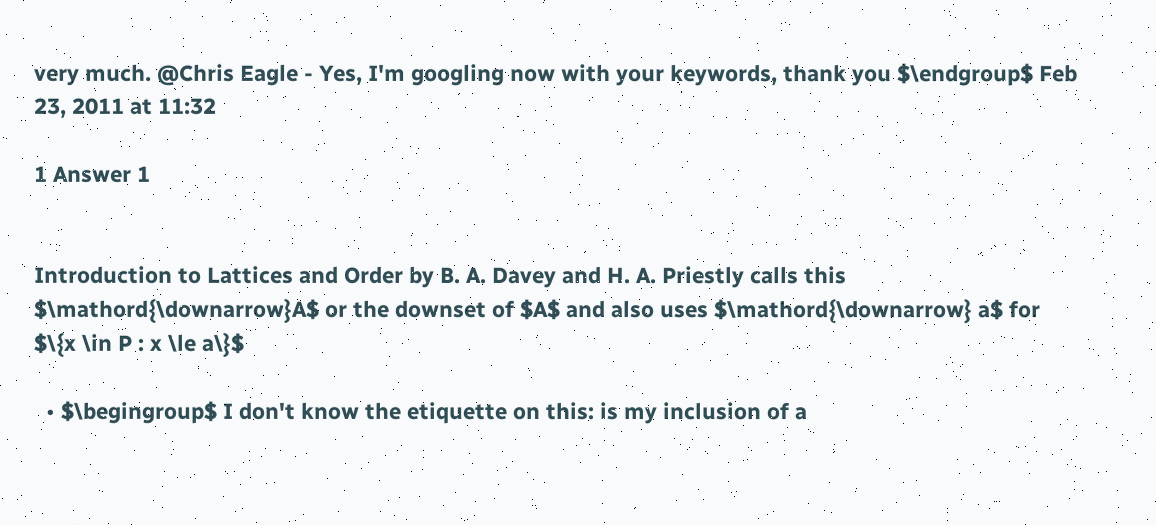very much. @Chris Eagle - Yes, I'm googling now with your keywords, thank you $\endgroup$ Feb 23, 2011 at 11:32

1 Answer 1


Introduction to Lattices and Order by B. A. Davey and H. A. Priestly calls this $\mathord{\downarrow}A$ or the downset of $A$ and also uses $\mathord{\downarrow} a$ for $\{x \in P : x \le a\}$

  • $\begingroup$ I don't know the etiquette on this: is my inclusion of a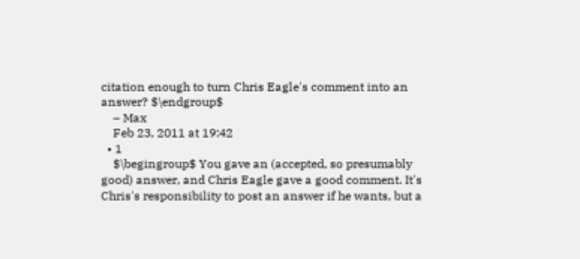citation enough to turn Chris Eagle's comment into an answer? $\endgroup$
    – Max
    Feb 23, 2011 at 19:42
  • 1
    $\begingroup$ You gave an (accepted, so presumably good) answer, and Chris Eagle gave a good comment. It's Chris's responsibility to post an answer if he wants, but a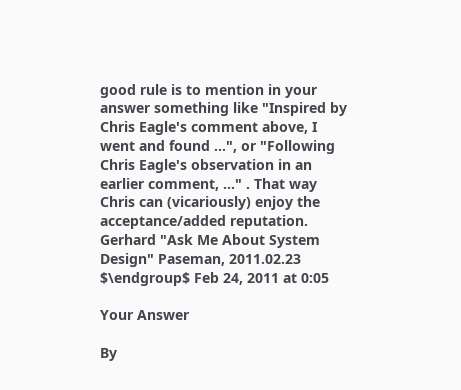good rule is to mention in your answer something like "Inspired by Chris Eagle's comment above, I went and found ...", or "Following Chris Eagle's observation in an earlier comment, ..." . That way Chris can (vicariously) enjoy the acceptance/added reputation. Gerhard "Ask Me About System Design" Paseman, 2011.02.23 $\endgroup$ Feb 24, 2011 at 0:05

Your Answer

By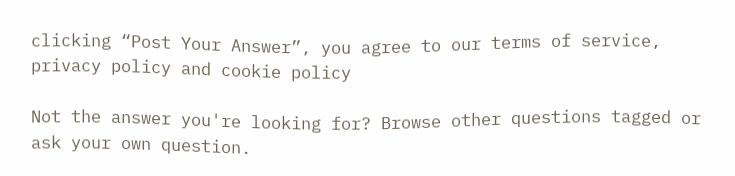clicking “Post Your Answer”, you agree to our terms of service, privacy policy and cookie policy

Not the answer you're looking for? Browse other questions tagged or ask your own question.